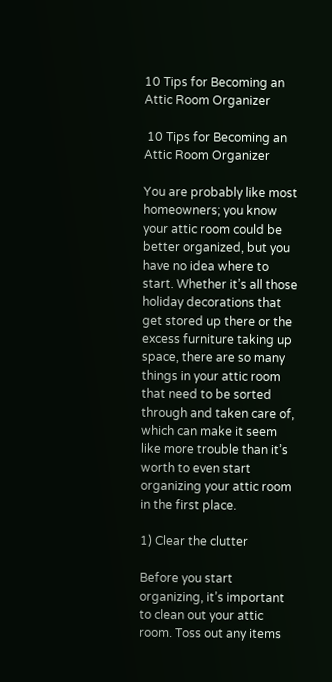10 Tips for Becoming an Attic Room Organizer

 10 Tips for Becoming an Attic Room Organizer

You are probably like most homeowners; you know your attic room could be better organized, but you have no idea where to start. Whether it’s all those holiday decorations that get stored up there or the excess furniture taking up space, there are so many things in your attic room that need to be sorted through and taken care of, which can make it seem like more trouble than it’s worth to even start organizing your attic room in the first place.

1) Clear the clutter

Before you start organizing, it’s important to clean out your attic room. Toss out any items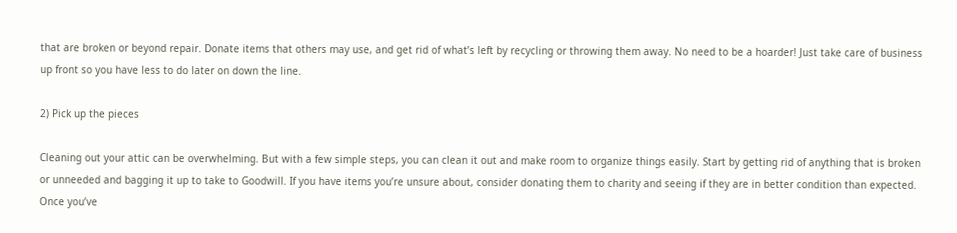that are broken or beyond repair. Donate items that others may use, and get rid of what’s left by recycling or throwing them away. No need to be a hoarder! Just take care of business up front so you have less to do later on down the line.

2) Pick up the pieces

Cleaning out your attic can be overwhelming. But with a few simple steps, you can clean it out and make room to organize things easily. Start by getting rid of anything that is broken or unneeded and bagging it up to take to Goodwill. If you have items you’re unsure about, consider donating them to charity and seeing if they are in better condition than expected. Once you’ve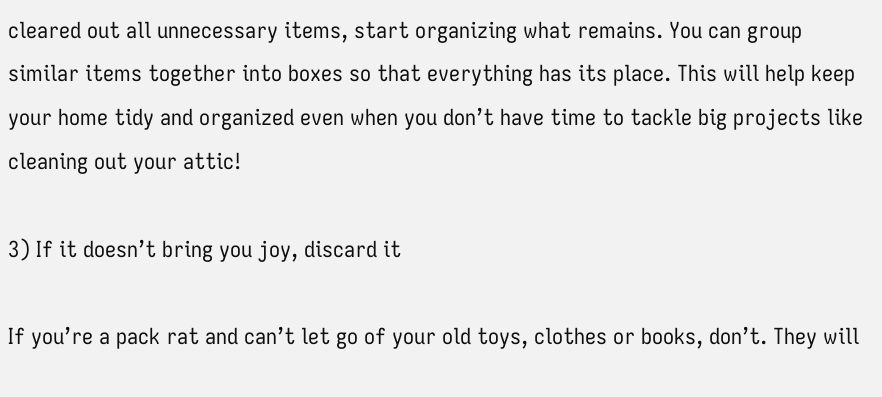cleared out all unnecessary items, start organizing what remains. You can group similar items together into boxes so that everything has its place. This will help keep your home tidy and organized even when you don’t have time to tackle big projects like cleaning out your attic!

3) If it doesn’t bring you joy, discard it

If you’re a pack rat and can’t let go of your old toys, clothes or books, don’t. They will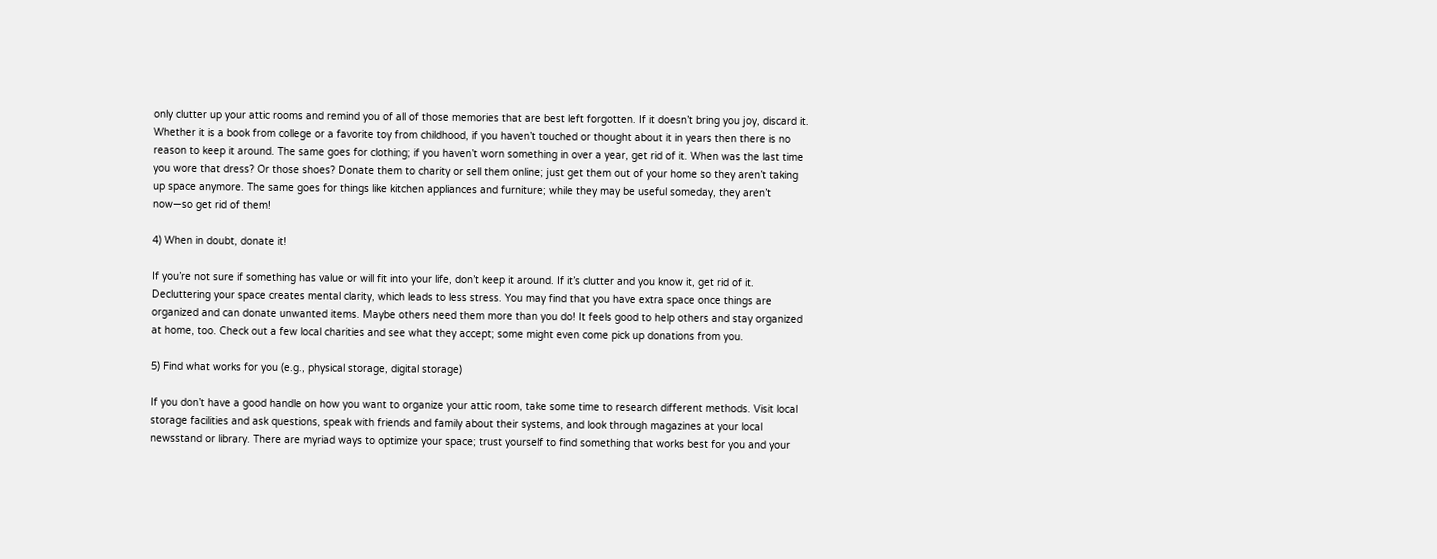only clutter up your attic rooms and remind you of all of those memories that are best left forgotten. If it doesn’t bring you joy, discard it. Whether it is a book from college or a favorite toy from childhood, if you haven’t touched or thought about it in years then there is no reason to keep it around. The same goes for clothing; if you haven’t worn something in over a year, get rid of it. When was the last time you wore that dress? Or those shoes? Donate them to charity or sell them online; just get them out of your home so they aren’t taking up space anymore. The same goes for things like kitchen appliances and furniture; while they may be useful someday, they aren’t now—so get rid of them!

4) When in doubt, donate it!

If you’re not sure if something has value or will fit into your life, don’t keep it around. If it’s clutter and you know it, get rid of it. Decluttering your space creates mental clarity, which leads to less stress. You may find that you have extra space once things are organized and can donate unwanted items. Maybe others need them more than you do! It feels good to help others and stay organized at home, too. Check out a few local charities and see what they accept; some might even come pick up donations from you.

5) Find what works for you (e.g., physical storage, digital storage)

If you don’t have a good handle on how you want to organize your attic room, take some time to research different methods. Visit local storage facilities and ask questions, speak with friends and family about their systems, and look through magazines at your local newsstand or library. There are myriad ways to optimize your space; trust yourself to find something that works best for you and your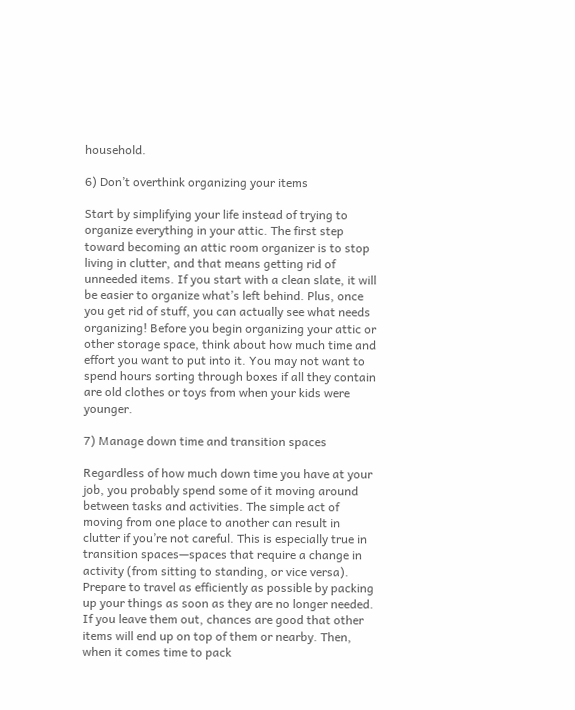household.

6) Don’t overthink organizing your items

Start by simplifying your life instead of trying to organize everything in your attic. The first step toward becoming an attic room organizer is to stop living in clutter, and that means getting rid of unneeded items. If you start with a clean slate, it will be easier to organize what’s left behind. Plus, once you get rid of stuff, you can actually see what needs organizing! Before you begin organizing your attic or other storage space, think about how much time and effort you want to put into it. You may not want to spend hours sorting through boxes if all they contain are old clothes or toys from when your kids were younger.

7) Manage down time and transition spaces

Regardless of how much down time you have at your job, you probably spend some of it moving around between tasks and activities. The simple act of moving from one place to another can result in clutter if you’re not careful. This is especially true in transition spaces—spaces that require a change in activity (from sitting to standing, or vice versa). Prepare to travel as efficiently as possible by packing up your things as soon as they are no longer needed. If you leave them out, chances are good that other items will end up on top of them or nearby. Then, when it comes time to pack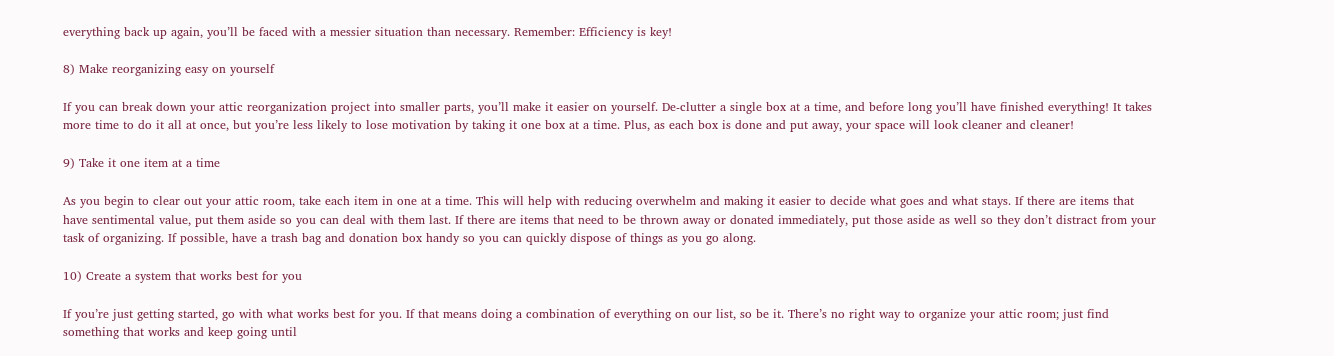everything back up again, you’ll be faced with a messier situation than necessary. Remember: Efficiency is key!

8) Make reorganizing easy on yourself

If you can break down your attic reorganization project into smaller parts, you’ll make it easier on yourself. De-clutter a single box at a time, and before long you’ll have finished everything! It takes more time to do it all at once, but you’re less likely to lose motivation by taking it one box at a time. Plus, as each box is done and put away, your space will look cleaner and cleaner!

9) Take it one item at a time

As you begin to clear out your attic room, take each item in one at a time. This will help with reducing overwhelm and making it easier to decide what goes and what stays. If there are items that have sentimental value, put them aside so you can deal with them last. If there are items that need to be thrown away or donated immediately, put those aside as well so they don’t distract from your task of organizing. If possible, have a trash bag and donation box handy so you can quickly dispose of things as you go along.

10) Create a system that works best for you

If you’re just getting started, go with what works best for you. If that means doing a combination of everything on our list, so be it. There’s no right way to organize your attic room; just find something that works and keep going until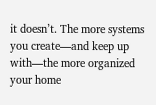it doesn’t. The more systems you create—and keep up with—the more organized your home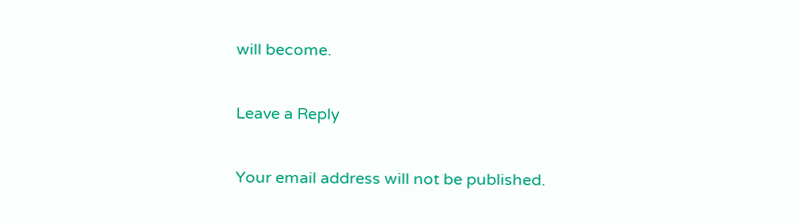will become.

Leave a Reply

Your email address will not be published.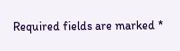Required fields are marked *